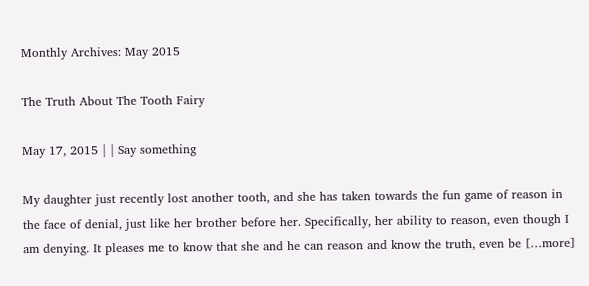Monthly Archives: May 2015

The Truth About The Tooth Fairy

May 17, 2015 | | Say something

My daughter just recently lost another tooth, and she has taken towards the fun game of reason in the face of denial, just like her brother before her. Specifically, her ability to reason, even though I am denying. It pleases me to know that she and he can reason and know the truth, even be […more]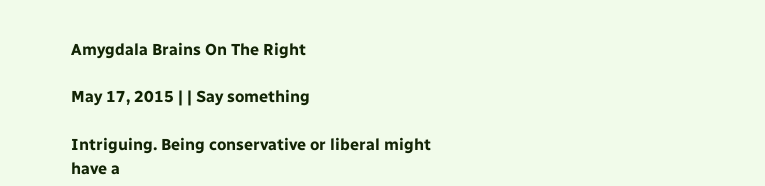Amygdala Brains On The Right

May 17, 2015 | | Say something

Intriguing. Being conservative or liberal might have a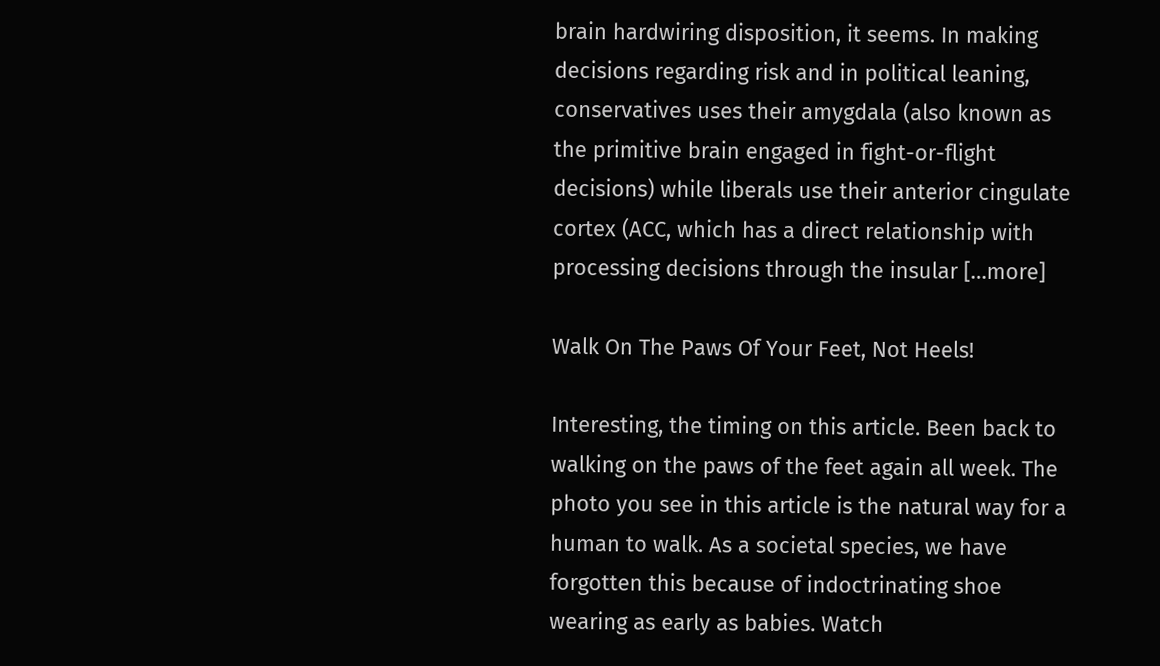brain hardwiring disposition, it seems. In making decisions regarding risk and in political leaning, conservatives uses their amygdala (also known as the primitive brain engaged in fight-or-flight decisions) while liberals use their anterior cingulate cortex (ACC, which has a direct relationship with processing decisions through the insular […more]

Walk On The Paws Of Your Feet, Not Heels!

Interesting, the timing on this article. Been back to walking on the paws of the feet again all week. The photo you see in this article is the natural way for a human to walk. As a societal species, we have forgotten this because of indoctrinating shoe wearing as early as babies. Watch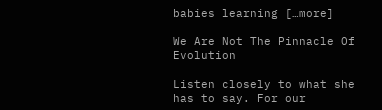babies learning […more]

We Are Not The Pinnacle Of Evolution

Listen closely to what she has to say. For our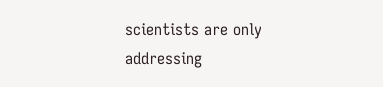scientists are only addressing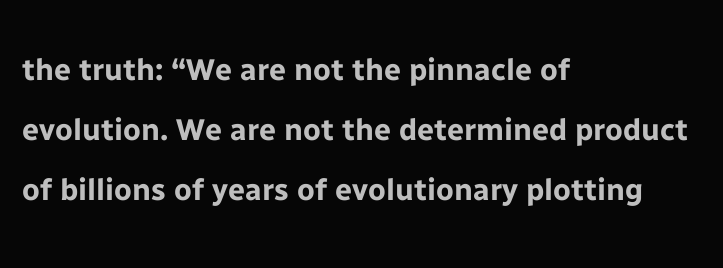the truth: “We are not the pinnacle of evolution. We are not the determined product of billions of years of evolutionary plotting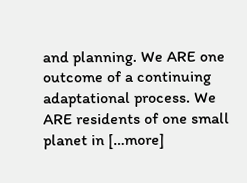and planning. We ARE one outcome of a continuing adaptational process. We ARE residents of one small planet in […more]